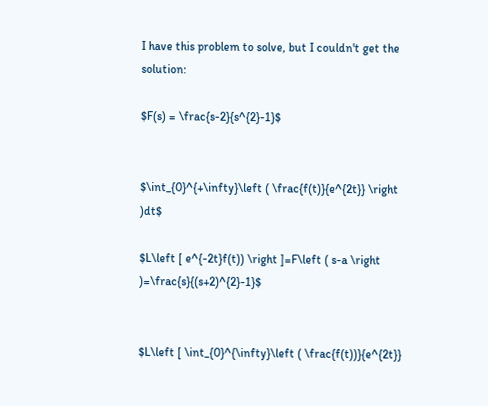I have this problem to solve, but I couldn't get the solution:

$F(s) = \frac{s-2}{s^{2}-1}$


$\int_{0}^{+\infty}\left ( \frac{f(t)}{e^{2t}} \right )dt$

$L\left [ e^{-2t}f(t)) \right ]=F\left ( s-a \right )=\frac{s}{(s+2)^{2}-1}$


$L\left [ \int_{0}^{\infty}\left ( \frac{f(t))}{e^{2t}}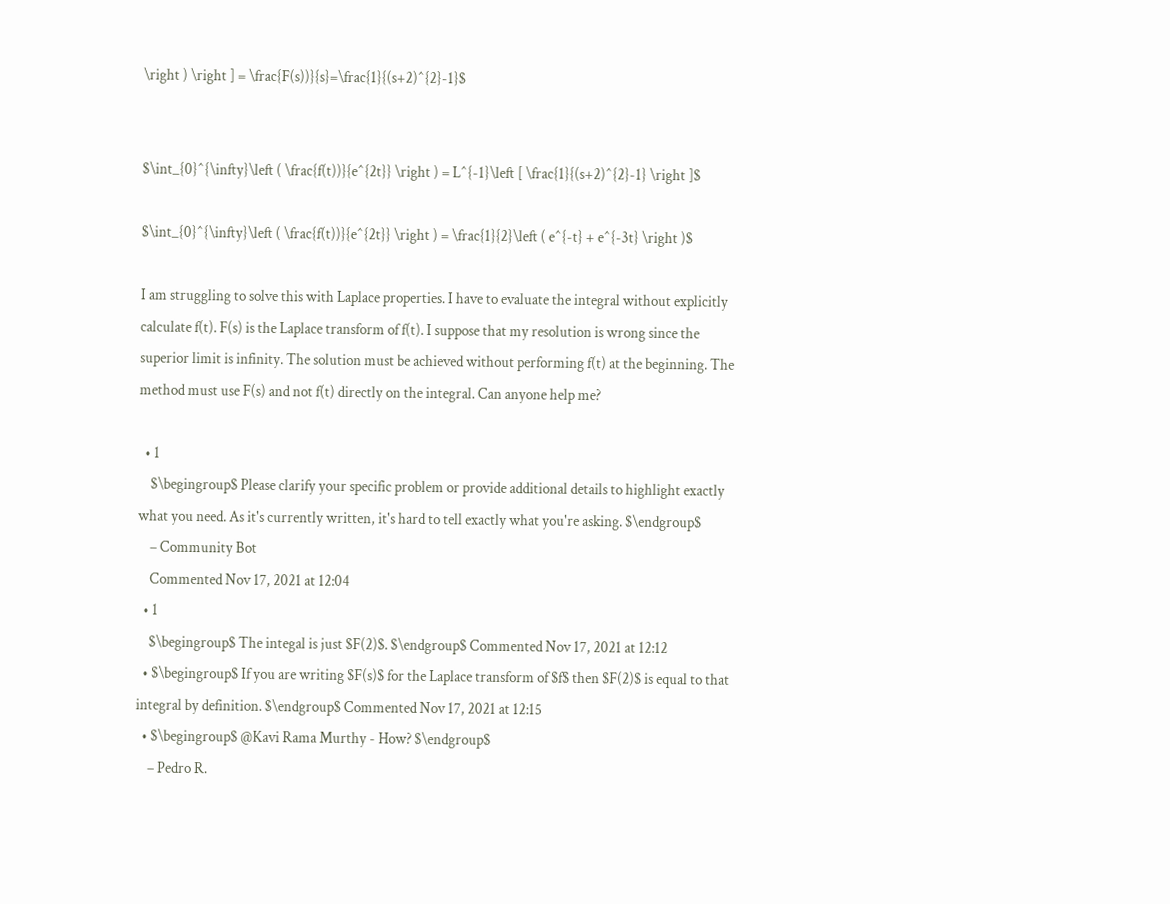\right ) \right ] = \frac{F(s))}{s}=\frac{1}{(s+2)^{2}-1}$


$\int_{0}^{\infty}\left ( \frac{f(t))}{e^{2t}} \right ) = L^{-1}\left [ \frac{1}{(s+2)^{2}-1} \right ]$

$\int_{0}^{\infty}\left ( \frac{f(t))}{e^{2t}} \right ) = \frac{1}{2}\left ( e^{-t} + e^{-3t} \right )$

I am struggling to solve this with Laplace properties. I have to evaluate the integral without explicitly calculate f(t). F(s) is the Laplace transform of f(t). I suppose that my resolution is wrong since the superior limit is infinity. The solution must be achieved without performing f(t) at the beginning. The method must use F(s) and not f(t) directly on the integral. Can anyone help me?

  • 1
    $\begingroup$ Please clarify your specific problem or provide additional details to highlight exactly what you need. As it's currently written, it's hard to tell exactly what you're asking. $\endgroup$
    – Community Bot
    Commented Nov 17, 2021 at 12:04
  • 1
    $\begingroup$ The integal is just $F(2)$. $\endgroup$ Commented Nov 17, 2021 at 12:12
  • $\begingroup$ If you are writing $F(s)$ for the Laplace transform of $f$ then $F(2)$ is equal to that integral by definition. $\endgroup$ Commented Nov 17, 2021 at 12:15
  • $\begingroup$ @Kavi Rama Murthy - How? $\endgroup$
    – Pedro R.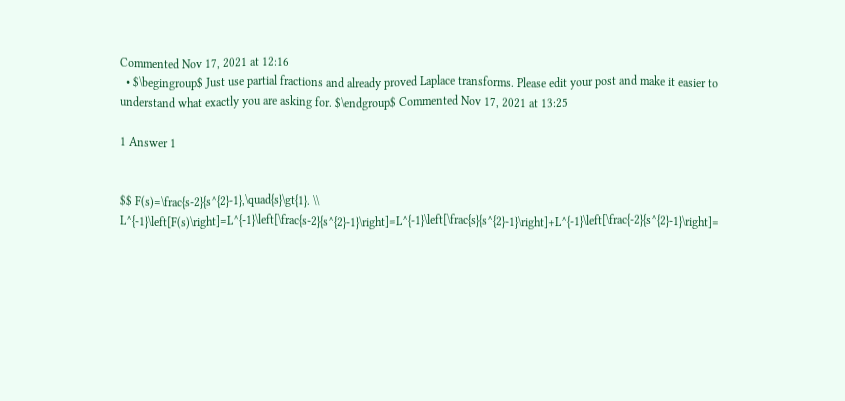Commented Nov 17, 2021 at 12:16
  • $\begingroup$ Just use partial fractions and already proved Laplace transforms. Please edit your post and make it easier to understand what exactly you are asking for. $\endgroup$ Commented Nov 17, 2021 at 13:25

1 Answer 1


$$ F(s)=\frac{s-2}{s^{2}-1},\quad{s}\gt{1}. \\ L^{-1}\left[F(s)\right]=L^{-1}\left[\frac{s-2}{s^{2}-1}\right]=L^{-1}\left[\frac{s}{s^{2}-1}\right]+L^{-1}\left[\frac{-2}{s^{2}-1}\right]=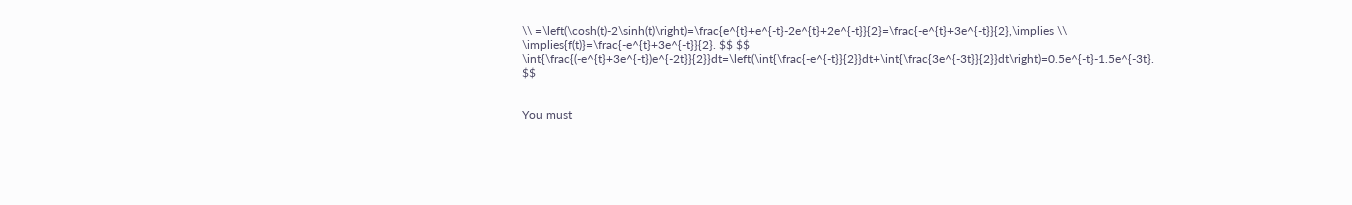\\ =\left(\cosh(t)-2\sinh(t)\right)=\frac{e^{t}+e^{-t}-2e^{t}+2e^{-t}}{2}=\frac{-e^{t}+3e^{-t}}{2},\implies \\ \implies{f(t)}=\frac{-e^{t}+3e^{-t}}{2}. $$ $$ \int{\frac{(-e^{t}+3e^{-t})e^{-2t}}{2}}dt=\left(\int{\frac{-e^{-t}}{2}}dt+\int{\frac{3e^{-3t}}{2}}dt\right)=0.5e^{-t}-1.5e^{-3t}. $$


You must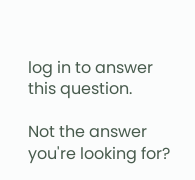log in to answer this question.

Not the answer you're looking for?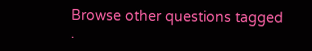Browse other questions tagged .